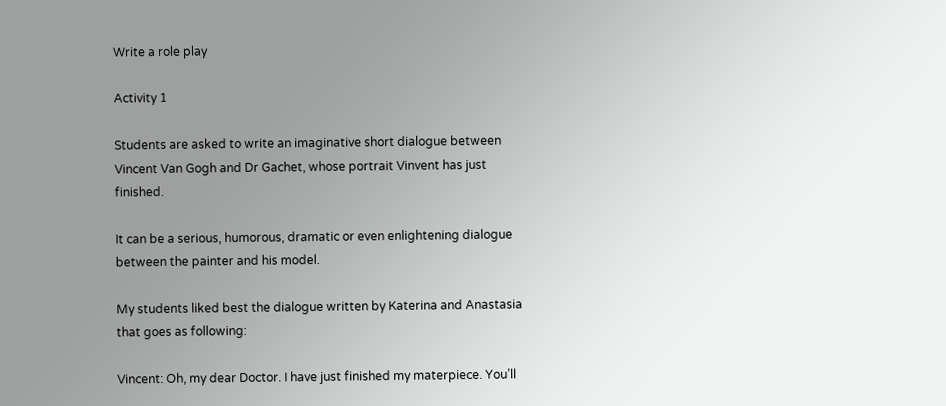Write a role play

Activity 1

Students are asked to write an imaginative short dialogue between Vincent Van Gogh and Dr Gachet, whose portrait Vinvent has just finished.

It can be a serious, humorous, dramatic or even enlightening dialogue between the painter and his model.

My students liked best the dialogue written by Katerina and Anastasia that goes as following:

Vincent: Oh, my dear Doctor. I have just finished my materpiece. You’ll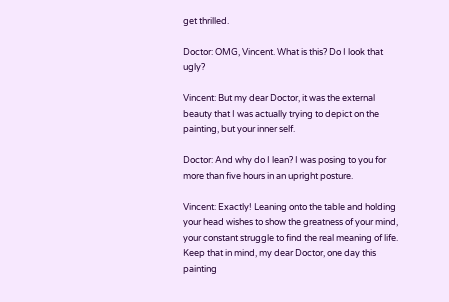get thrilled.

Doctor: OMG, Vincent. What is this? Do I look that ugly?

Vincent: But my dear Doctor, it was the external beauty that I was actually trying to depict on the painting, but your inner self.

Doctor: And why do I lean? I was posing to you for more than five hours in an upright posture.

Vincent: Exactly! Leaning onto the table and holding your head wishes to show the greatness of your mind, your constant struggle to find the real meaning of life. Keep that in mind, my dear Doctor, one day this painting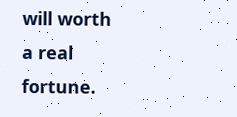will worth a real fortune.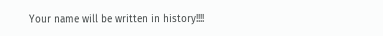Your name will be written in history!!!!